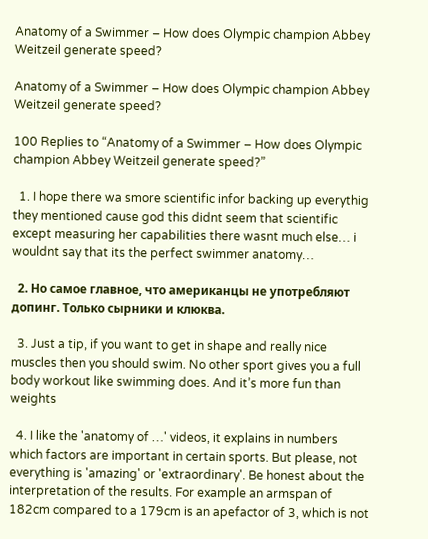Anatomy of a Swimmer – How does Olympic champion Abbey Weitzeil generate speed?

Anatomy of a Swimmer – How does Olympic champion Abbey Weitzeil generate speed?

100 Replies to “Anatomy of a Swimmer – How does Olympic champion Abbey Weitzeil generate speed?”

  1. I hope there wa smore scientific infor backing up everythig they mentioned cause god this didnt seem that scientific except measuring her capabilities there wasnt much else… i wouldnt say that its the perfect swimmer anatomy…

  2. Но самое главное, что американцы не употребляют допинг. Только сырники и клюква.

  3. Just a tip, if you want to get in shape and really nice muscles then you should swim. No other sport gives you a full body workout like swimming does. And it’s more fun than weights

  4. I like the 'anatomy of …' videos, it explains in numbers which factors are important in certain sports. But please, not everything is 'amazing' or 'extraordinary'. Be honest about the interpretation of the results. For example an armspan of 182cm compared to a 179cm is an apefactor of 3, which is not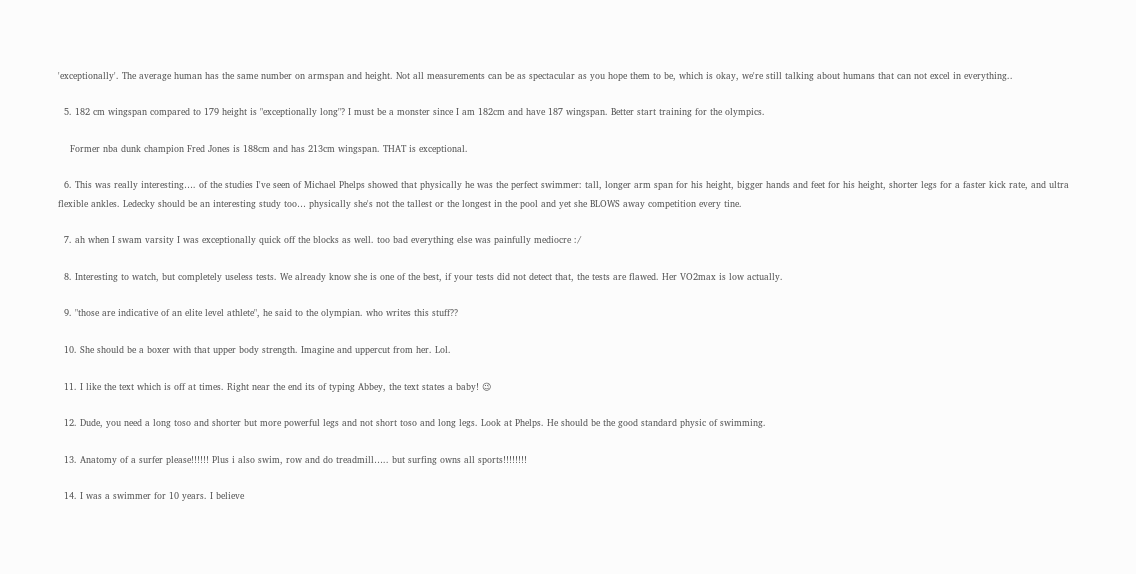'exceptionally'. The average human has the same number on armspan and height. Not all measurements can be as spectacular as you hope them to be, which is okay, we're still talking about humans that can not excel in everything..

  5. 182 cm wingspan compared to 179 height is "exceptionally long"? I must be a monster since I am 182cm and have 187 wingspan. Better start training for the olympics.

    Former nba dunk champion Fred Jones is 188cm and has 213cm wingspan. THAT is exceptional.

  6. This was really interesting…. of the studies I've seen of Michael Phelps showed that physically he was the perfect swimmer: tall, longer arm span for his height, bigger hands and feet for his height, shorter legs for a faster kick rate, and ultra flexible ankles. Ledecky should be an interesting study too… physically she's not the tallest or the longest in the pool and yet she BLOWS away competition every tine.

  7. ah when I swam varsity I was exceptionally quick off the blocks as well. too bad everything else was painfully mediocre :/

  8. Interesting to watch, but completely useless tests. We already know she is one of the best, if your tests did not detect that, the tests are flawed. Her VO2max is low actually.

  9. "those are indicative of an elite level athlete", he said to the olympian. who writes this stuff??

  10. She should be a boxer with that upper body strength. Imagine and uppercut from her. Lol.

  11. I like the text which is off at times. Right near the end its of typing Abbey, the text states a baby! 😉

  12. Dude, you need a long toso and shorter but more powerful legs and not short toso and long legs. Look at Phelps. He should be the good standard physic of swimming.

  13. Anatomy of a surfer please!!!!!! Plus i also swim, row and do treadmill….. but surfing owns all sports!!!!!!!!

  14. I was a swimmer for 10 years. I believe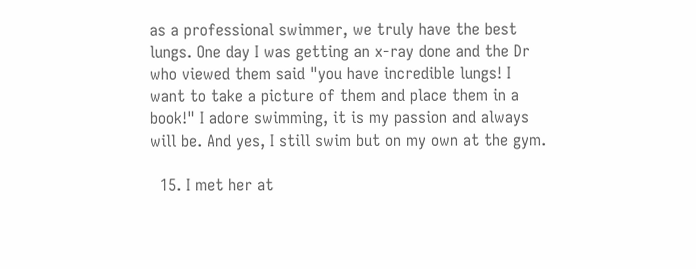as a professional swimmer, we truly have the best lungs. One day I was getting an x-ray done and the Dr who viewed them said "you have incredible lungs! I want to take a picture of them and place them in a book!" I adore swimming, it is my passion and always will be. And yes, I still swim but on my own at the gym.

  15. I met her at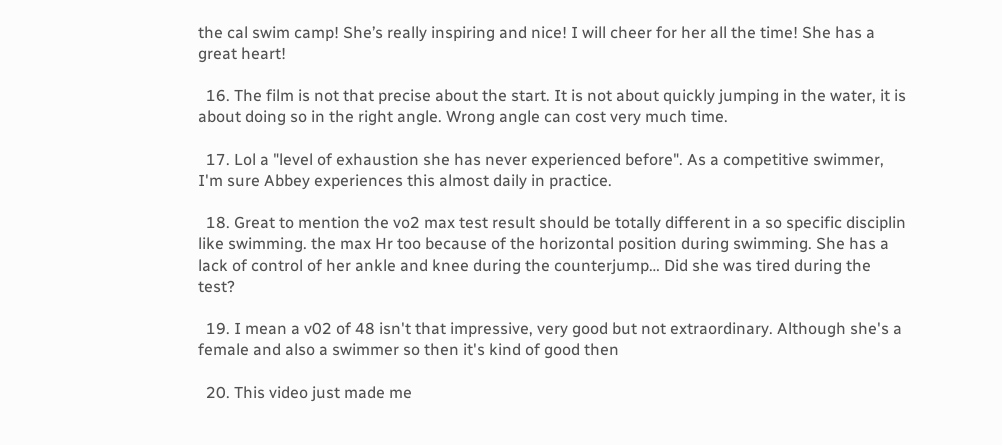the cal swim camp! She’s really inspiring and nice! I will cheer for her all the time! She has a great heart!

  16. The film is not that precise about the start. It is not about quickly jumping in the water, it is about doing so in the right angle. Wrong angle can cost very much time.

  17. Lol a "level of exhaustion she has never experienced before". As a competitive swimmer, I'm sure Abbey experiences this almost daily in practice.

  18. Great to mention the vo2 max test result should be totally different in a so specific disciplin like swimming. the max Hr too because of the horizontal position during swimming. She has a lack of control of her ankle and knee during the counterjump… Did she was tired during the test?

  19. I mean a v02 of 48 isn't that impressive, very good but not extraordinary. Although she's a female and also a swimmer so then it's kind of good then

  20. This video just made me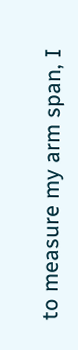to measure my arm span, I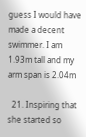guess I would have made a decent swimmer. I am 1.93m tall and my arm span is 2.04m

  21. Inspiring that she started so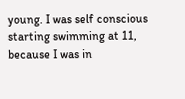young. I was self conscious starting swimming at 11, because I was in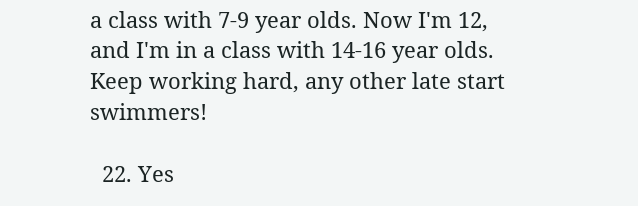a class with 7-9 year olds. Now I'm 12, and I'm in a class with 14-16 year olds. Keep working hard, any other late start swimmers!

  22. Yes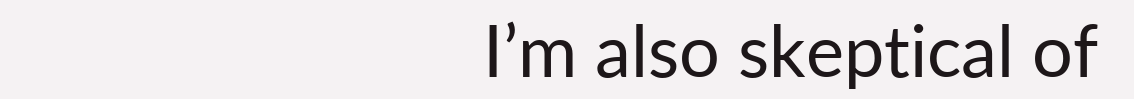I’m also skeptical of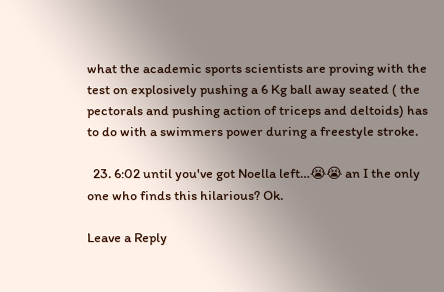what the academic sports scientists are proving with the test on explosively pushing a 6 Kg ball away seated ( the pectorals and pushing action of triceps and deltoids) has to do with a swimmers power during a freestyle stroke.

  23. 6:02 until you've got Noella left…😭😭 an I the only one who finds this hilarious? Ok.

Leave a Reply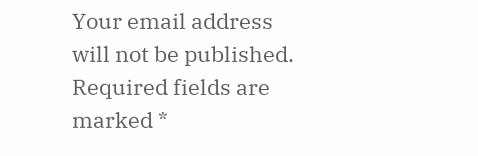Your email address will not be published. Required fields are marked *